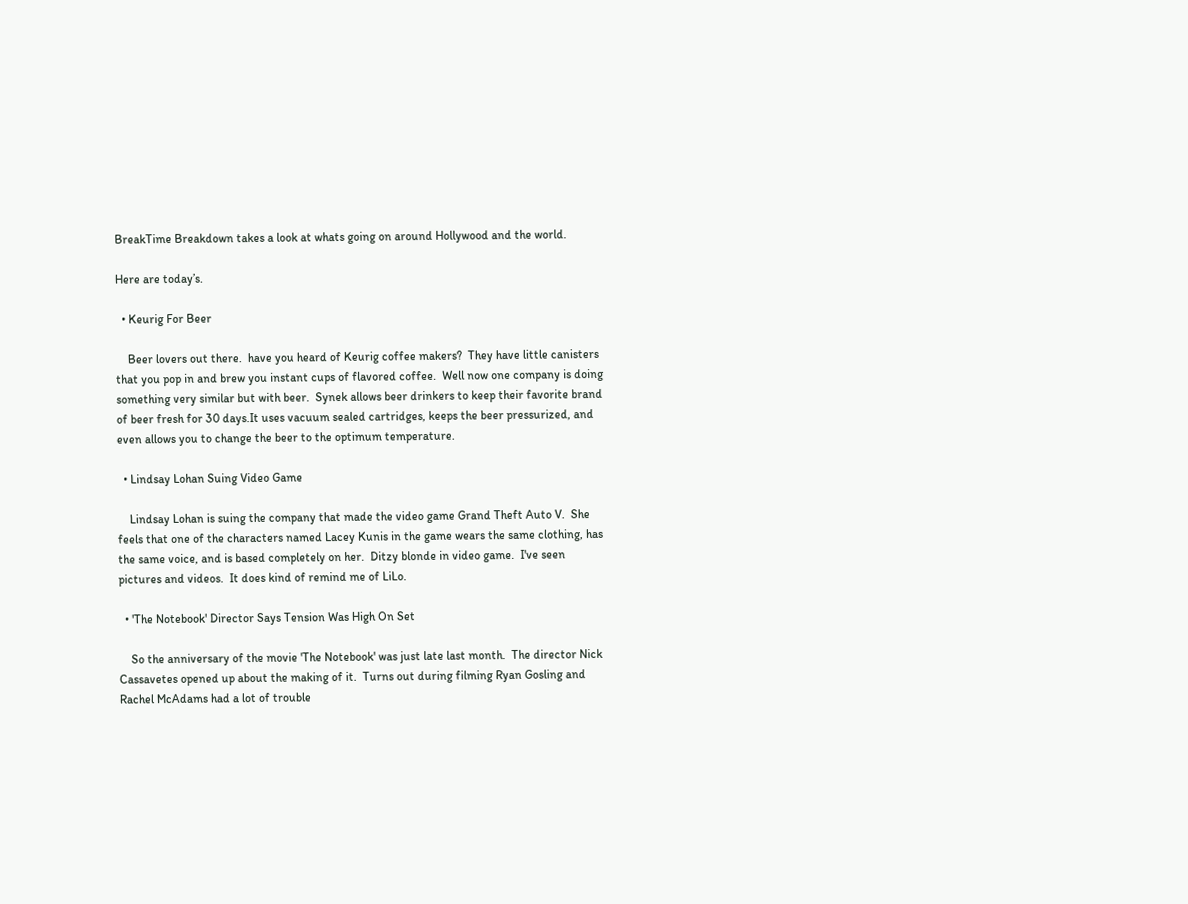BreakTime Breakdown takes a look at whats going on around Hollywood and the world.

Here are today’s.

  • Keurig For Beer

    Beer lovers out there.  have you heard of Keurig coffee makers?  They have little canisters that you pop in and brew you instant cups of flavored coffee.  Well now one company is doing something very similar but with beer.  Synek allows beer drinkers to keep their favorite brand of beer fresh for 30 days.It uses vacuum sealed cartridges, keeps the beer pressurized, and even allows you to change the beer to the optimum temperature.

  • Lindsay Lohan Suing Video Game

    Lindsay Lohan is suing the company that made the video game Grand Theft Auto V.  She feels that one of the characters named Lacey Kunis in the game wears the same clothing, has the same voice, and is based completely on her.  Ditzy blonde in video game.  I've seen pictures and videos.  It does kind of remind me of LiLo.

  • 'The Notebook' Director Says Tension Was High On Set

    So the anniversary of the movie 'The Notebook' was just late last month.  The director Nick Cassavetes opened up about the making of it.  Turns out during filming Ryan Gosling and Rachel McAdams had a lot of trouble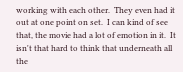working with each other.  They even had it out at one point on set.  I can kind of see that, the movie had a lot of emotion in it.  It isn't that hard to think that underneath all the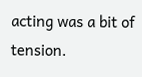acting was a bit of tension.